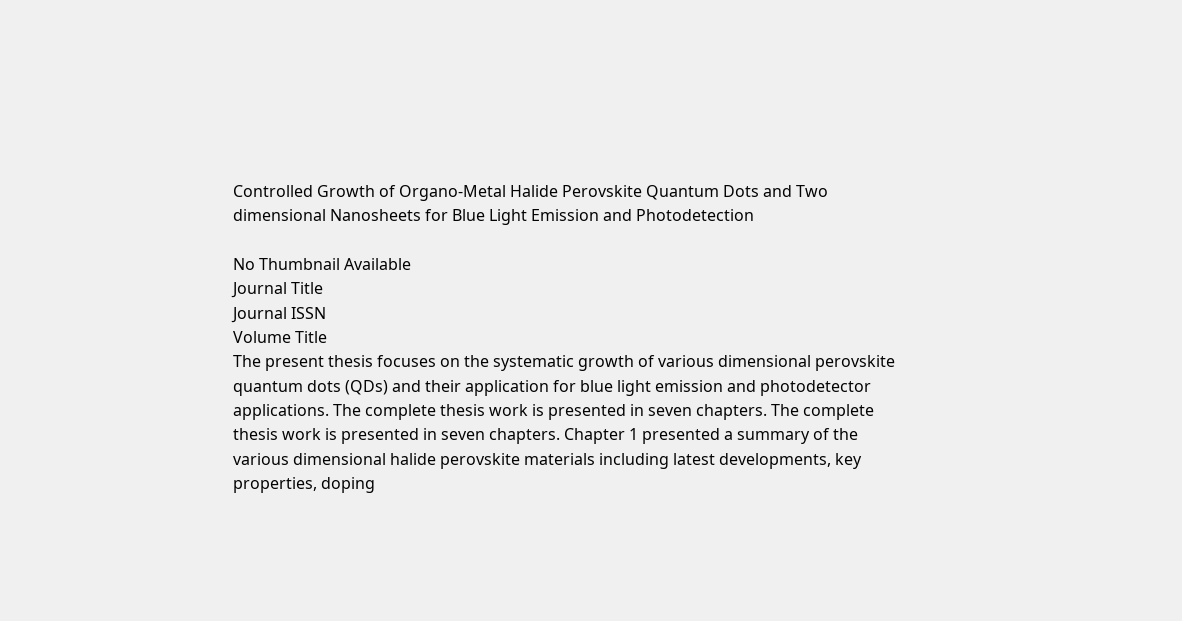Controlled Growth of Organo-Metal Halide Perovskite Quantum Dots and Two dimensional Nanosheets for Blue Light Emission and Photodetection

No Thumbnail Available
Journal Title
Journal ISSN
Volume Title
The present thesis focuses on the systematic growth of various dimensional perovskite quantum dots (QDs) and their application for blue light emission and photodetector applications. The complete thesis work is presented in seven chapters. The complete thesis work is presented in seven chapters. Chapter 1 presented a summary of the various dimensional halide perovskite materials including latest developments, key properties, doping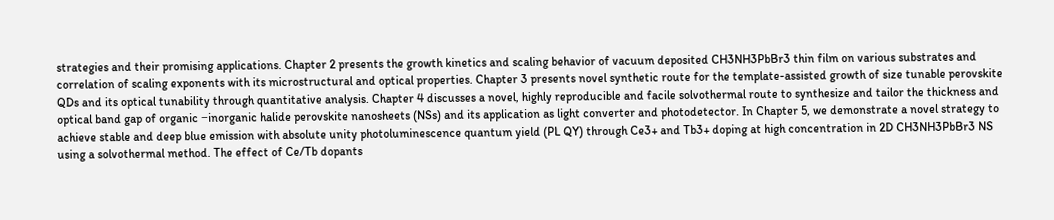strategies and their promising applications. Chapter 2 presents the growth kinetics and scaling behavior of vacuum deposited CH3NH3PbBr3 thin film on various substrates and correlation of scaling exponents with its microstructural and optical properties. Chapter 3 presents novel synthetic route for the template-assisted growth of size tunable perovskite QDs and its optical tunability through quantitative analysis. Chapter 4 discusses a novel, highly reproducible and facile solvothermal route to synthesize and tailor the thickness and optical band gap of organic −inorganic halide perovskite nanosheets (NSs) and its application as light converter and photodetector. In Chapter 5, we demonstrate a novel strategy to achieve stable and deep blue emission with absolute unity photoluminescence quantum yield (PL QY) through Ce3+ and Tb3+ doping at high concentration in 2D CH3NH3PbBr3 NS using a solvothermal method. The effect of Ce/Tb dopants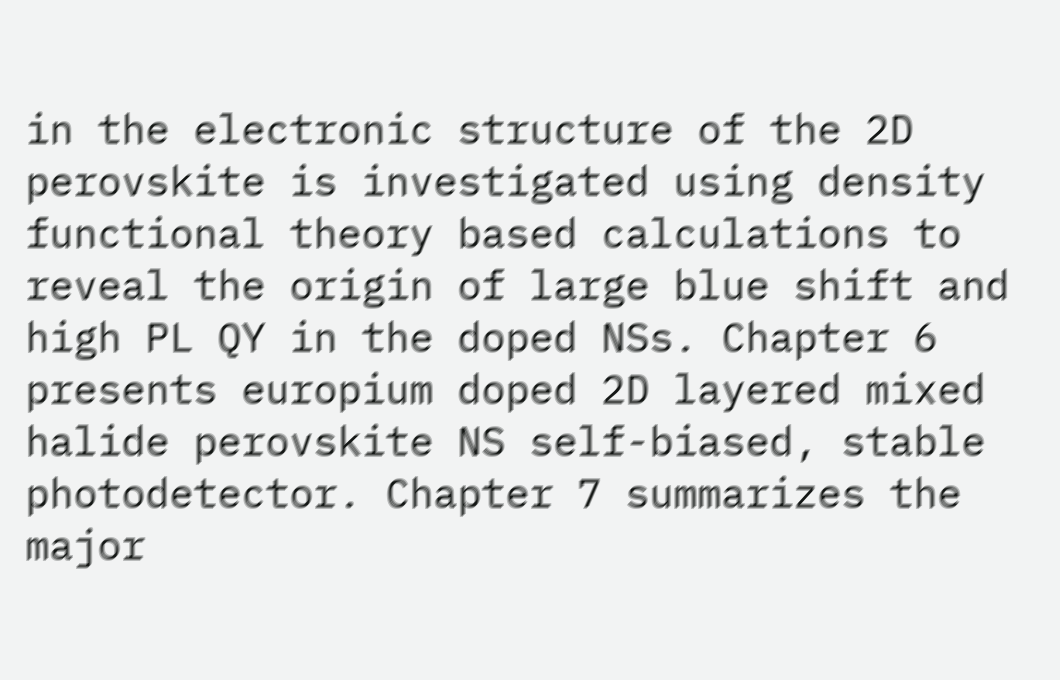in the electronic structure of the 2D perovskite is investigated using density functional theory based calculations to reveal the origin of large blue shift and high PL QY in the doped NSs. Chapter 6 presents europium doped 2D layered mixed halide perovskite NS self-biased, stable photodetector. Chapter 7 summarizes the major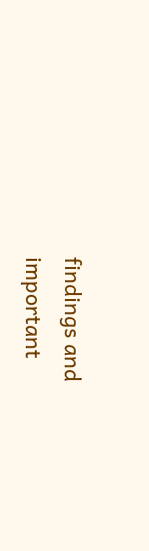findings and important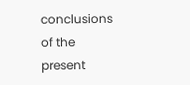conclusions of the present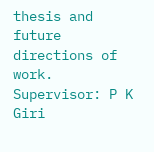thesis and future directions of work.
Supervisor: P K Giri